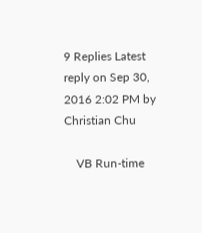9 Replies Latest reply on Sep 30, 2016 2:02 PM by Christian Chu

    VB Run-time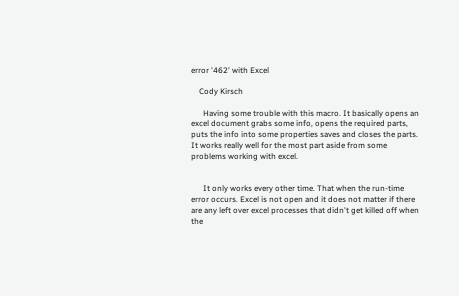error '462' with Excel

    Cody Kirsch

      Having some trouble with this macro. It basically opens an excel document grabs some info, opens the required parts, puts the info into some properties saves and closes the parts. It works really well for the most part aside from some problems working with excel.


      It only works every other time. That when the run-time error occurs. Excel is not open and it does not matter if there are any left over excel processes that didn't get killed off when the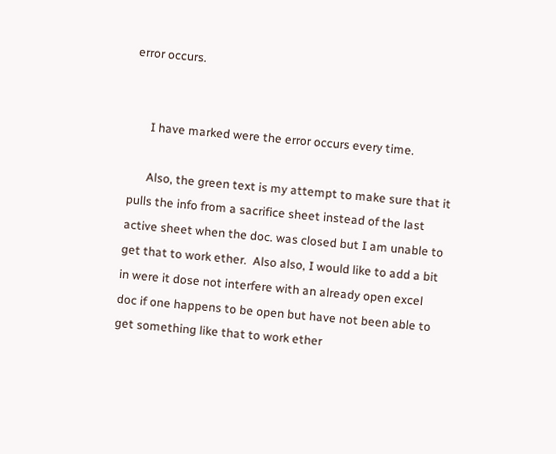error occurs.


      I have marked were the error occurs every time.

      Also, the green text is my attempt to make sure that it pulls the info from a sacrifice sheet instead of the last active sheet when the doc. was closed but I am unable to get that to work ether.  Also also, I would like to add a bit in were it dose not interfere with an already open excel doc if one happens to be open but have not been able to get something like that to work ether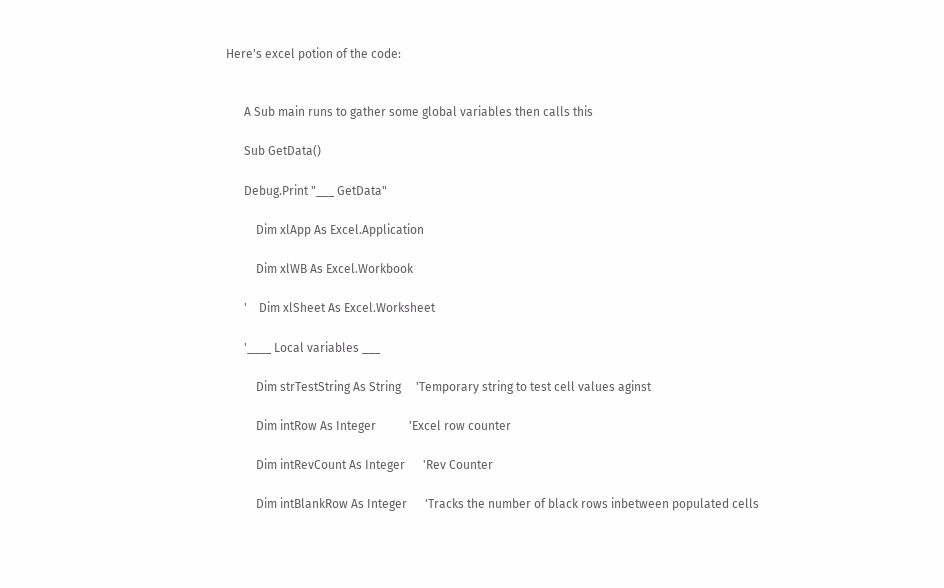Here's excel potion of the code:


      A Sub main runs to gather some global variables then calls this

      Sub GetData()

      Debug.Print "___ GetData"

          Dim xlApp As Excel.Application

          Dim xlWB As Excel.Workbook

      '    Dim xlSheet As Excel.Worksheet

      '____ Local variables ___

          Dim strTestString As String     'Temporary string to test cell values aginst

          Dim intRow As Integer           'Excel row counter

          Dim intRevCount As Integer      'Rev Counter

          Dim intBlankRow As Integer      'Tracks the number of black rows inbetween populated cells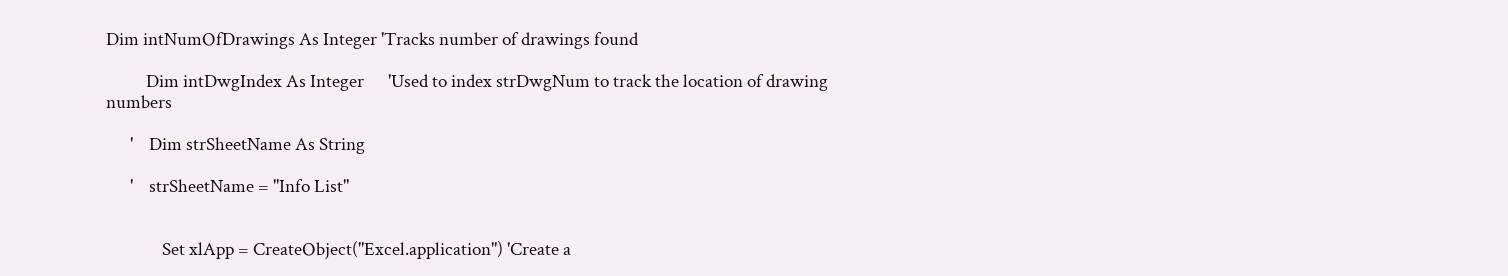Dim intNumOfDrawings As Integer 'Tracks number of drawings found

          Dim intDwgIndex As Integer      'Used to index strDwgNum to track the location of drawing numbers

      '    Dim strSheetName As String

      '    strSheetName = "Info List"


              Set xlApp = CreateObject("Excel.application") 'Create a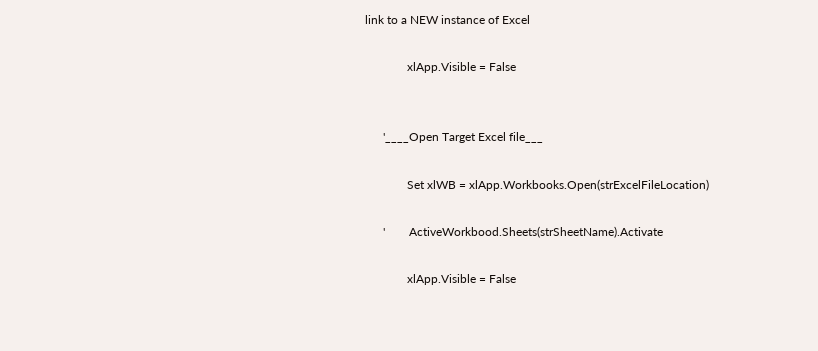link to a NEW instance of Excel

              xlApp.Visible = False


      '____Open Target Excel file___

              Set xlWB = xlApp.Workbooks.Open(strExcelFileLocation)

      '        ActiveWorkbood.Sheets(strSheetName).Activate

              xlApp.Visible = False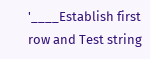'____Establish first row and Test string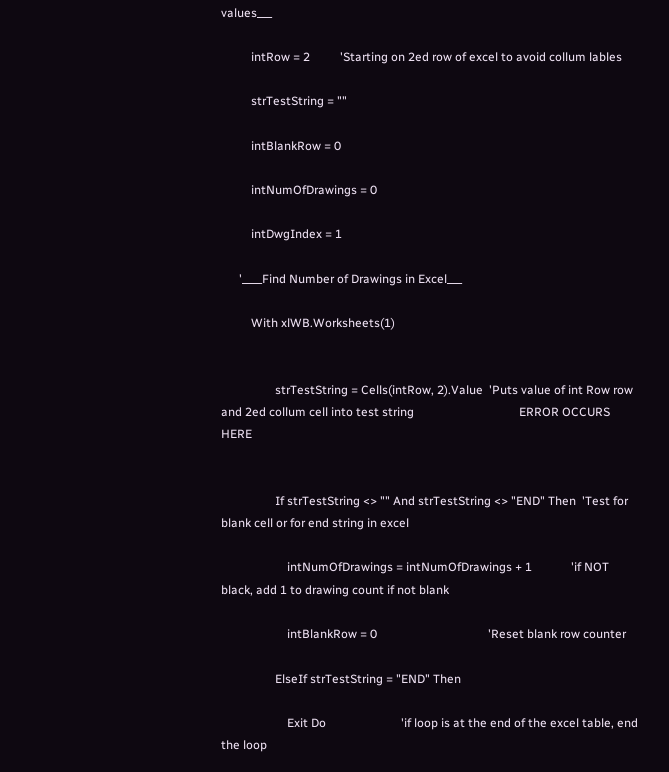values___

          intRow = 2          'Starting on 2ed row of excel to avoid collum lables

          strTestString = ""

          intBlankRow = 0

          intNumOfDrawings = 0

          intDwgIndex = 1

      '____Find Number of Drawings in Excel___

          With xlWB.Worksheets(1)


                  strTestString = Cells(intRow, 2).Value  'Puts value of int Row row and 2ed collum cell into test string                                   ERROR OCCURS HERE


                  If strTestString <> "" And strTestString <> "END" Then  'Test for blank cell or for end string in excel

                      intNumOfDrawings = intNumOfDrawings + 1             'if NOT black, add 1 to drawing count if not blank

                      intBlankRow = 0                                     'Reset blank row counter

                  ElseIf strTestString = "END" Then

                      Exit Do                         'if loop is at the end of the excel table, end the loop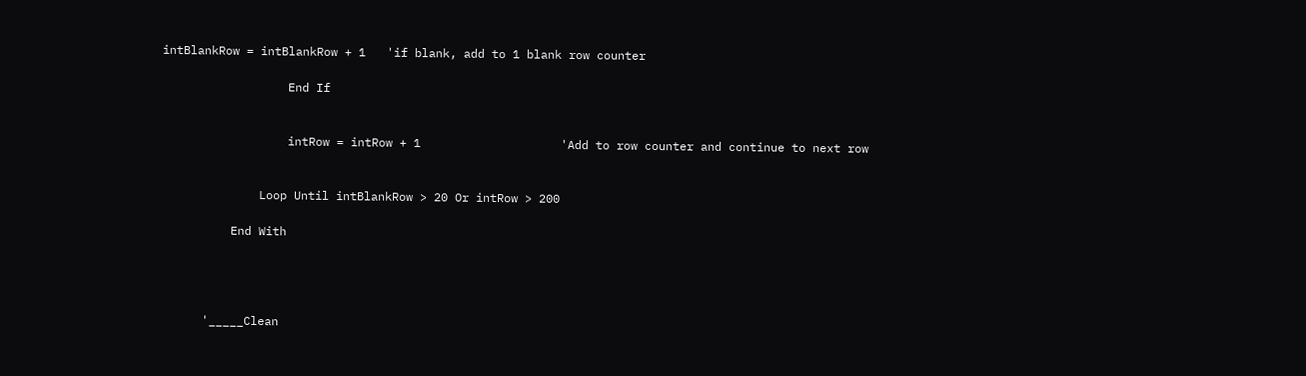intBlankRow = intBlankRow + 1   'if blank, add to 1 blank row counter

                  End If


                  intRow = intRow + 1                    'Add to row counter and continue to next row


              Loop Until intBlankRow > 20 Or intRow > 200

          End With




      '_____Clean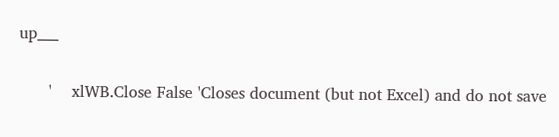up___

      '    xlWB.Close False 'Closes document (but not Excel) and do not save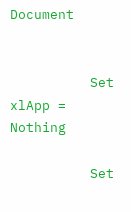Document


          Set xlApp = Nothing

          Set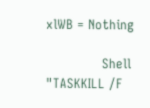xlWB = Nothing

              Shell "TASKKILL /F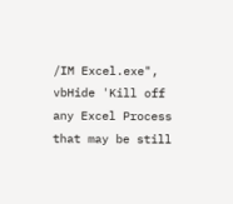/IM Excel.exe", vbHide 'Kill off any Excel Process that may be still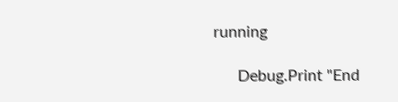running

      Debug.Print "End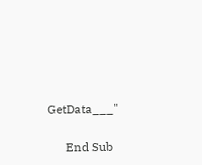GetData___"

      End Sub